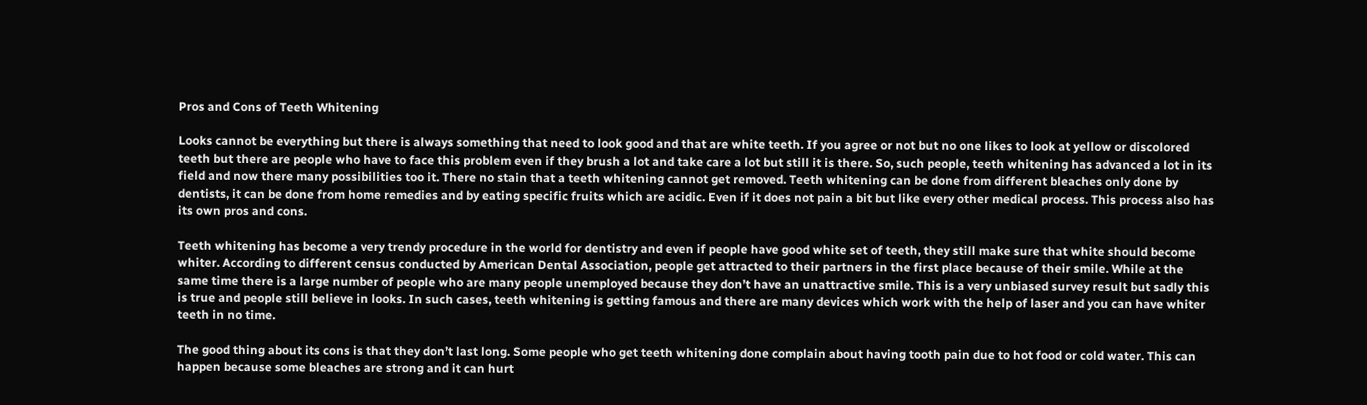Pros and Cons of Teeth Whitening

Looks cannot be everything but there is always something that need to look good and that are white teeth. If you agree or not but no one likes to look at yellow or discolored teeth but there are people who have to face this problem even if they brush a lot and take care a lot but still it is there. So, such people, teeth whitening has advanced a lot in its field and now there many possibilities too it. There no stain that a teeth whitening cannot get removed. Teeth whitening can be done from different bleaches only done by dentists, it can be done from home remedies and by eating specific fruits which are acidic. Even if it does not pain a bit but like every other medical process. This process also has its own pros and cons.

Teeth whitening has become a very trendy procedure in the world for dentistry and even if people have good white set of teeth, they still make sure that white should become whiter. According to different census conducted by American Dental Association, people get attracted to their partners in the first place because of their smile. While at the same time there is a large number of people who are many people unemployed because they don’t have an unattractive smile. This is a very unbiased survey result but sadly this is true and people still believe in looks. In such cases, teeth whitening is getting famous and there are many devices which work with the help of laser and you can have whiter teeth in no time.

The good thing about its cons is that they don’t last long. Some people who get teeth whitening done complain about having tooth pain due to hot food or cold water. This can happen because some bleaches are strong and it can hurt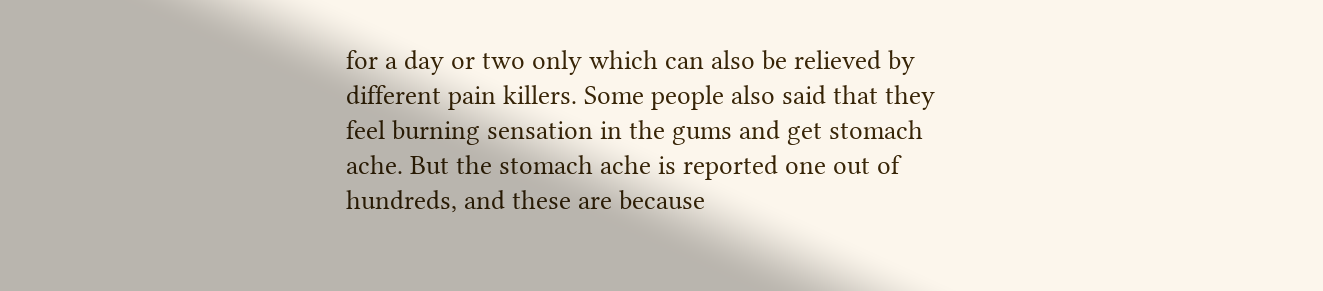for a day or two only which can also be relieved by different pain killers. Some people also said that they feel burning sensation in the gums and get stomach ache. But the stomach ache is reported one out of hundreds, and these are because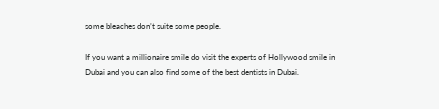some bleaches don’t suite some people.

If you want a millionaire smile do visit the experts of Hollywood smile in Dubai and you can also find some of the best dentists in Dubai.